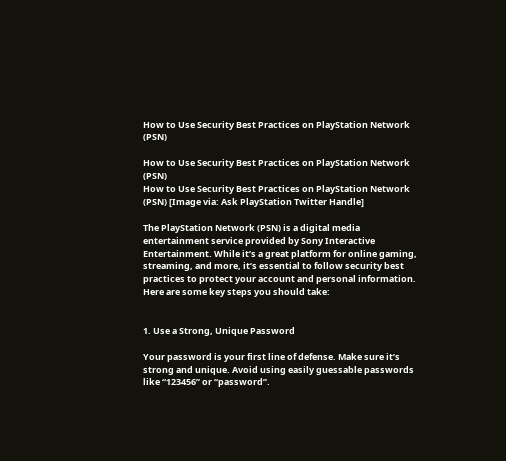How to Use Security Best Practices on PlayStation Network (PSN)

How to Use Security Best Practices on PlayStation Network (PSN)
How to Use Security Best Practices on PlayStation Network (PSN) [Image via: Ask PlayStation Twitter Handle]

The PlayStation Network (PSN) is a digital media entertainment service provided by Sony Interactive Entertainment. While it’s a great platform for online gaming, streaming, and more, it’s essential to follow security best practices to protect your account and personal information. Here are some key steps you should take:


1. Use a Strong, Unique Password

Your password is your first line of defense. Make sure it’s strong and unique. Avoid using easily guessable passwords like “123456” or “password”.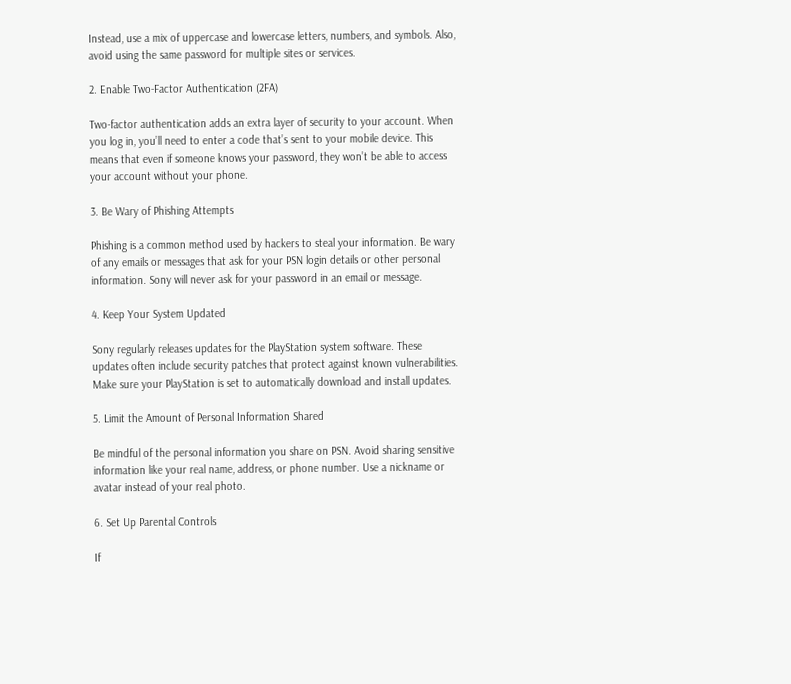Instead, use a mix of uppercase and lowercase letters, numbers, and symbols. Also, avoid using the same password for multiple sites or services.

2. Enable Two-Factor Authentication (2FA)

Two-factor authentication adds an extra layer of security to your account. When you log in, you’ll need to enter a code that’s sent to your mobile device. This means that even if someone knows your password, they won’t be able to access your account without your phone.

3. Be Wary of Phishing Attempts

Phishing is a common method used by hackers to steal your information. Be wary of any emails or messages that ask for your PSN login details or other personal information. Sony will never ask for your password in an email or message.

4. Keep Your System Updated

Sony regularly releases updates for the PlayStation system software. These updates often include security patches that protect against known vulnerabilities. Make sure your PlayStation is set to automatically download and install updates.

5. Limit the Amount of Personal Information Shared

Be mindful of the personal information you share on PSN. Avoid sharing sensitive information like your real name, address, or phone number. Use a nickname or avatar instead of your real photo.

6. Set Up Parental Controls

If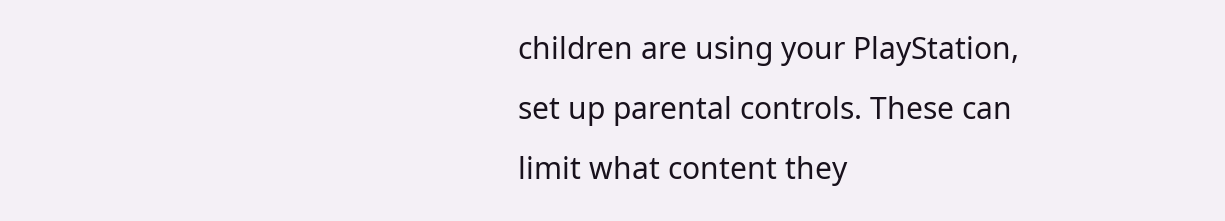children are using your PlayStation, set up parental controls. These can limit what content they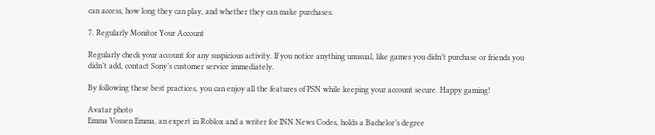can access, how long they can play, and whether they can make purchases.

7. Regularly Monitor Your Account

Regularly check your account for any suspicious activity. If you notice anything unusual, like games you didn’t purchase or friends you didn’t add, contact Sony’s customer service immediately.

By following these best practices, you can enjoy all the features of PSN while keeping your account secure. Happy gaming!

Avatar photo
Emma Vossen Emma, an expert in Roblox and a writer for INN News Codes, holds a Bachelor’s degree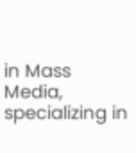in Mass Media, specializing in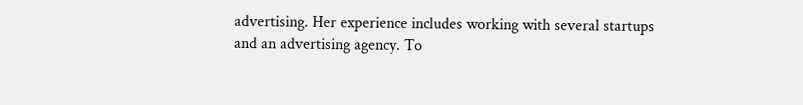advertising. Her experience includes working with several startups and an advertising agency. To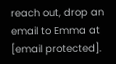reach out, drop an email to Emma at [email protected].